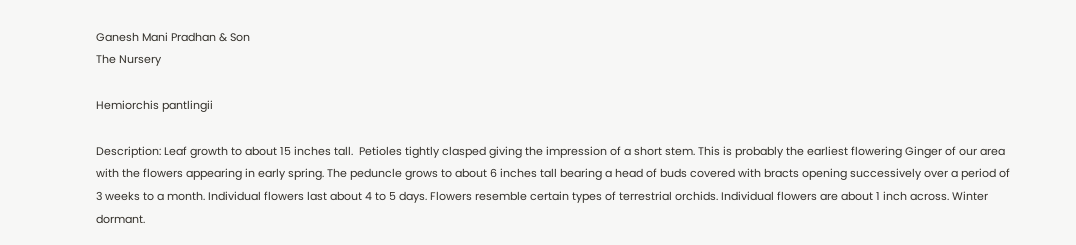Ganesh Mani Pradhan & Son
The Nursery

Hemiorchis pantlingii

Description: Leaf growth to about 15 inches tall.  Petioles tightly clasped giving the impression of a short stem. This is probably the earliest flowering Ginger of our area with the flowers appearing in early spring. The peduncle grows to about 6 inches tall bearing a head of buds covered with bracts opening successively over a period of 3 weeks to a month. Individual flowers last about 4 to 5 days. Flowers resemble certain types of terrestrial orchids. Individual flowers are about 1 inch across. Winter dormant.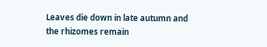Leaves die down in late autumn and the rhizomes remain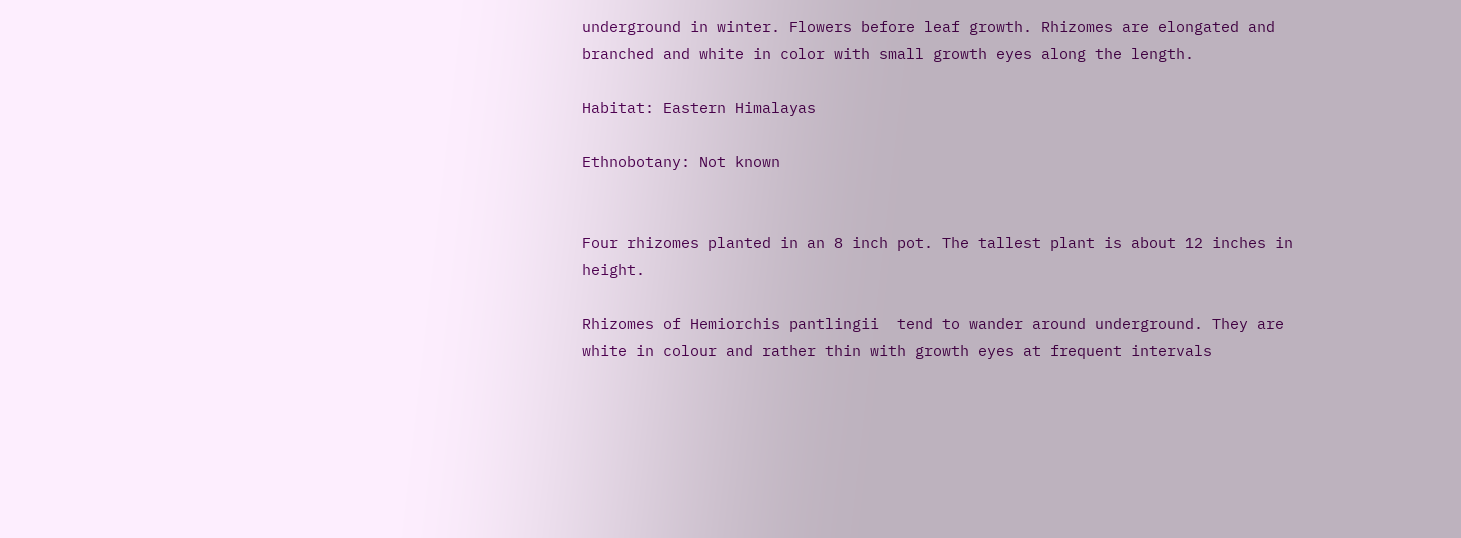underground in winter. Flowers before leaf growth. Rhizomes are elongated and branched and white in color with small growth eyes along the length.

Habitat: Eastern Himalayas

Ethnobotany: Not known


Four rhizomes planted in an 8 inch pot. The tallest plant is about 12 inches in height.

Rhizomes of Hemiorchis pantlingii  tend to wander around underground. They are  white in colour and rather thin with growth eyes at frequent intervals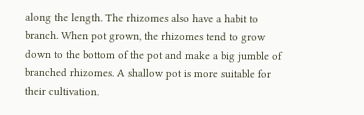along the length. The rhizomes also have a habit to branch. When pot grown, the rhizomes tend to grow down to the bottom of the pot and make a big jumble of branched rhizomes. A shallow pot is more suitable for their cultivation.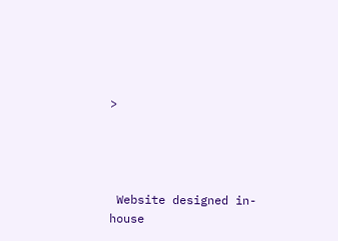>




 Website designed in-house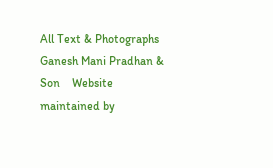All Text & Photographs Ganesh Mani Pradhan & Son    Website maintained by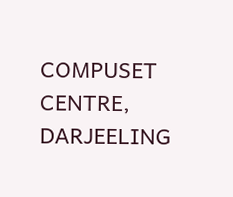COMPUSET CENTRE,  DARJEELING